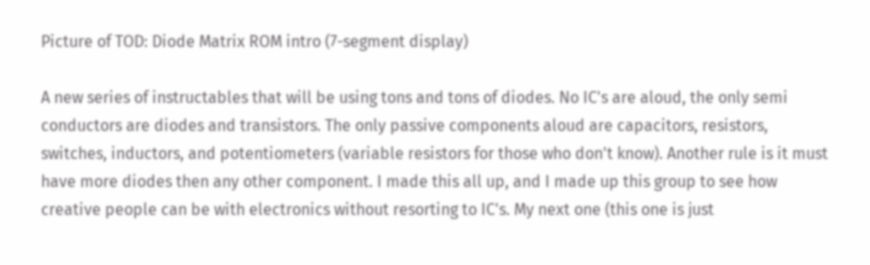Picture of TOD: Diode Matrix ROM intro (7-segment display)

A new series of instructables that will be using tons and tons of diodes. No IC's are aloud, the only semi conductors are diodes and transistors. The only passive components aloud are capacitors, resistors, switches, inductors, and potentiometers (variable resistors for those who don't know). Another rule is it must have more diodes then any other component. I made this all up, and I made up this group to see how creative people can be with electronics without resorting to IC's. My next one (this one is just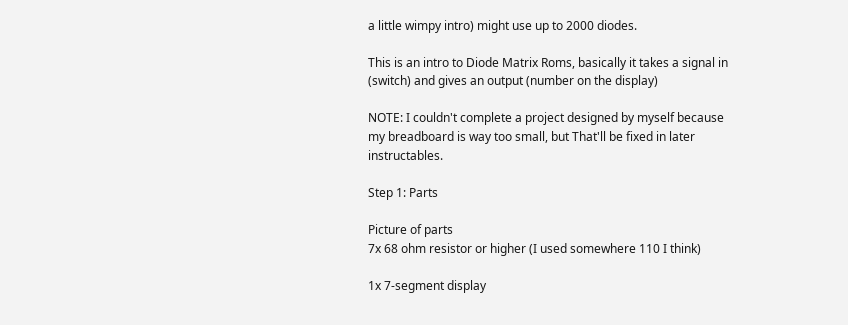a little wimpy intro) might use up to 2000 diodes.

This is an intro to Diode Matrix Roms, basically it takes a signal in (switch) and gives an output (number on the display)

NOTE: I couldn't complete a project designed by myself because my breadboard is way too small, but That'll be fixed in later instructables.

Step 1: Parts

Picture of parts
7x 68 ohm resistor or higher (I used somewhere 110 I think)

1x 7-segment display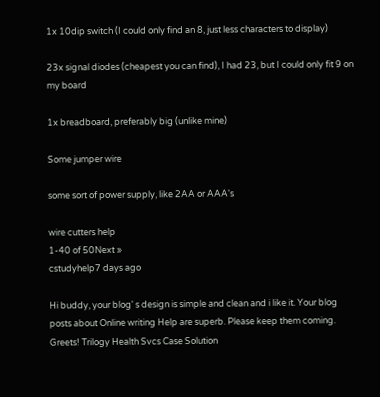1x 10dip switch (I could only find an 8, just less characters to display)

23x signal diodes (cheapest you can find), I had 23, but I could only fit 9 on my board

1x breadboard, preferably big (unlike mine)

Some jumper wire

some sort of power supply, like 2AA or AAA's

wire cutters help
1-40 of 50Next »
cstudyhelp7 days ago

Hi buddy, your blog' s design is simple and clean and i like it. Your blog posts about Online writing Help are superb. Please keep them coming. Greets! Trilogy Health Svcs Case Solution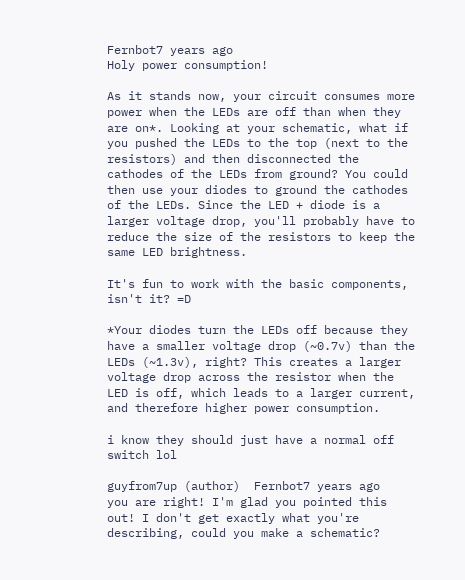Fernbot7 years ago
Holy power consumption!

As it stands now, your circuit consumes more power when the LEDs are off than when they are on*. Looking at your schematic, what if you pushed the LEDs to the top (next to the resistors) and then disconnected the cathodes of the LEDs from ground? You could then use your diodes to ground the cathodes of the LEDs. Since the LED + diode is a larger voltage drop, you'll probably have to reduce the size of the resistors to keep the same LED brightness.

It's fun to work with the basic components, isn't it? =D

*Your diodes turn the LEDs off because they have a smaller voltage drop (~0.7v) than the LEDs (~1.3v), right? This creates a larger voltage drop across the resistor when the LED is off, which leads to a larger current, and therefore higher power consumption.

i know they should just have a normal off switch lol

guyfrom7up (author)  Fernbot7 years ago
you are right! I'm glad you pointed this out! I don't get exactly what you're describing, could you make a schematic?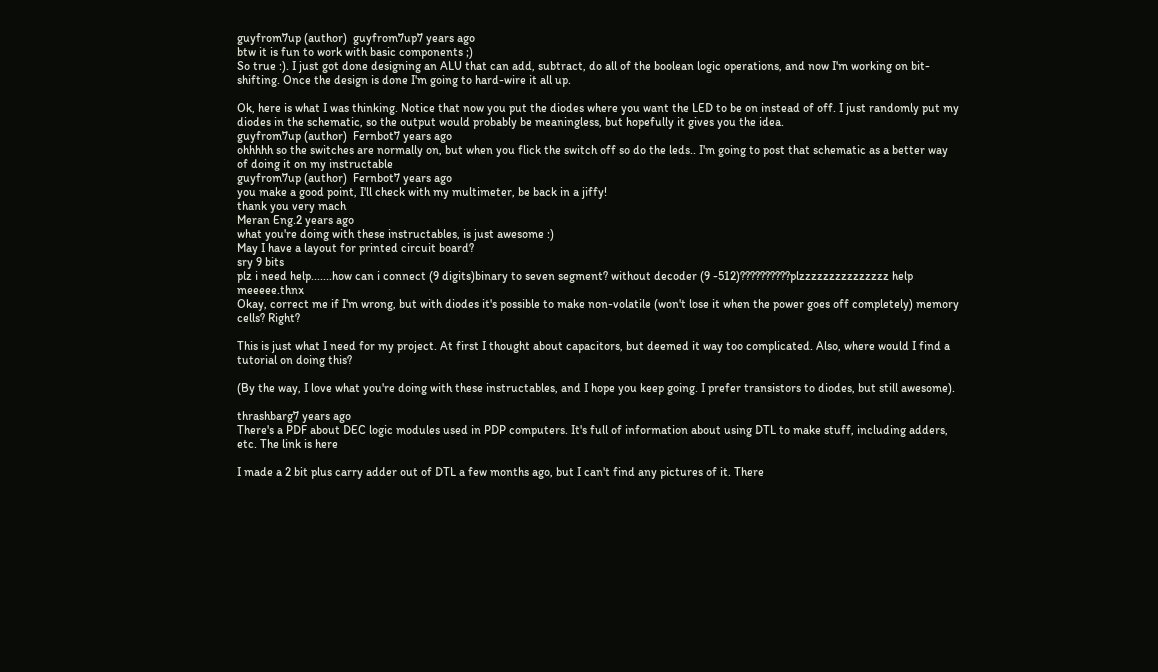guyfrom7up (author)  guyfrom7up7 years ago
btw it is fun to work with basic components ;)
So true :). I just got done designing an ALU that can add, subtract, do all of the boolean logic operations, and now I'm working on bit-shifting. Once the design is done I'm going to hard-wire it all up.

Ok, here is what I was thinking. Notice that now you put the diodes where you want the LED to be on instead of off. I just randomly put my diodes in the schematic, so the output would probably be meaningless, but hopefully it gives you the idea.
guyfrom7up (author)  Fernbot7 years ago
ohhhhh so the switches are normally on, but when you flick the switch off so do the leds.. I'm going to post that schematic as a better way of doing it on my instructable
guyfrom7up (author)  Fernbot7 years ago
you make a good point, I'll check with my multimeter, be back in a jiffy!
thank you very mach
Meran Eng.2 years ago
what you're doing with these instructables, is just awesome :)
May I have a layout for printed circuit board?
sry 9 bits
plz i need help.......how can i connect (9 digits)binary to seven segment? without decoder (9 -512)??????????plzzzzzzzzzzzzzzz help meeeee.thnx
Okay, correct me if I'm wrong, but with diodes it's possible to make non-volatile (won't lose it when the power goes off completely) memory cells? Right?

This is just what I need for my project. At first I thought about capacitors, but deemed it way too complicated. Also, where would I find a tutorial on doing this?

(By the way, I love what you're doing with these instructables, and I hope you keep going. I prefer transistors to diodes, but still awesome).

thrashbarg7 years ago
There's a PDF about DEC logic modules used in PDP computers. It's full of information about using DTL to make stuff, including adders, etc. The link is here

I made a 2 bit plus carry adder out of DTL a few months ago, but I can't find any pictures of it. There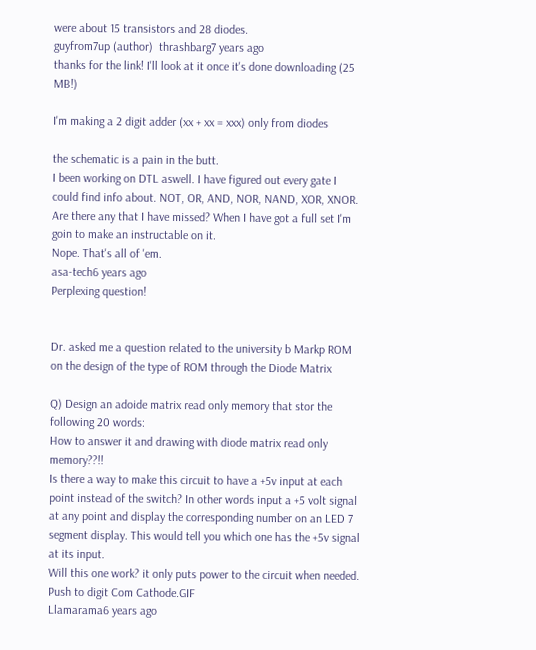were about 15 transistors and 28 diodes.
guyfrom7up (author)  thrashbarg7 years ago
thanks for the link! I'll look at it once it's done downloading (25 MB!)

I'm making a 2 digit adder (xx + xx = xxx) only from diodes

the schematic is a pain in the butt.
I been working on DTL aswell. I have figured out every gate I could find info about. NOT, OR, AND, NOR, NAND, XOR, XNOR. Are there any that I have missed? When I have got a full set I'm goin to make an instructable on it.
Nope. That's all of 'em.
asa-tech6 years ago
Perplexing question!


Dr. asked me a question related to the university b Markp ROM on the design of the type of ROM through the Diode Matrix

Q) Design an adoide matrix read only memory that stor the following 20 words:
How to answer it and drawing with diode matrix read only memory??!!
Is there a way to make this circuit to have a +5v input at each point instead of the switch? In other words input a +5 volt signal at any point and display the corresponding number on an LED 7 segment display. This would tell you which one has the +5v signal at its input.
Will this one work? it only puts power to the circuit when needed.
Push to digit Com Cathode.GIF
Llamarama6 years ago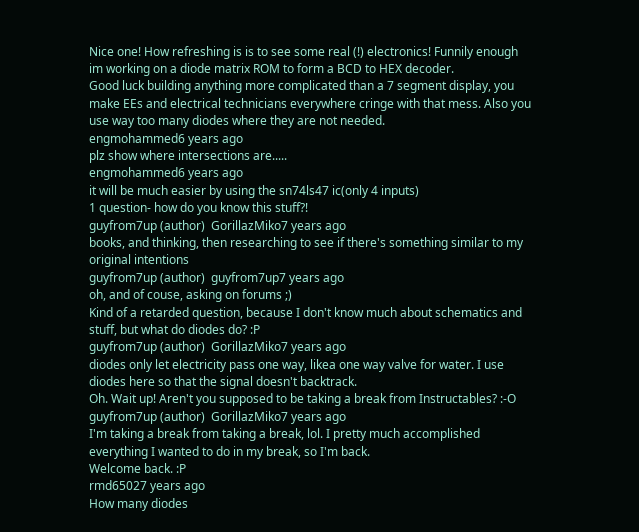Nice one! How refreshing is is to see some real (!) electronics! Funnily enough im working on a diode matrix ROM to form a BCD to HEX decoder.
Good luck building anything more complicated than a 7 segment display, you make EEs and electrical technicians everywhere cringe with that mess. Also you use way too many diodes where they are not needed.
engmohammed6 years ago
plz show where intersections are.....
engmohammed6 years ago
it will be much easier by using the sn74ls47 ic(only 4 inputs)
1 question- how do you know this stuff?!
guyfrom7up (author)  GorillazMiko7 years ago
books, and thinking, then researching to see if there's something similar to my original intentions
guyfrom7up (author)  guyfrom7up7 years ago
oh, and of couse, asking on forums ;)
Kind of a retarded question, because I don't know much about schematics and stuff, but what do diodes do? :P
guyfrom7up (author)  GorillazMiko7 years ago
diodes only let electricity pass one way, likea one way valve for water. I use diodes here so that the signal doesn't backtrack.
Oh. Wait up! Aren't you supposed to be taking a break from Instructables? :-O
guyfrom7up (author)  GorillazMiko7 years ago
I'm taking a break from taking a break, lol. I pretty much accomplished everything I wanted to do in my break, so I'm back.
Welcome back. :P
rmd65027 years ago
How many diodes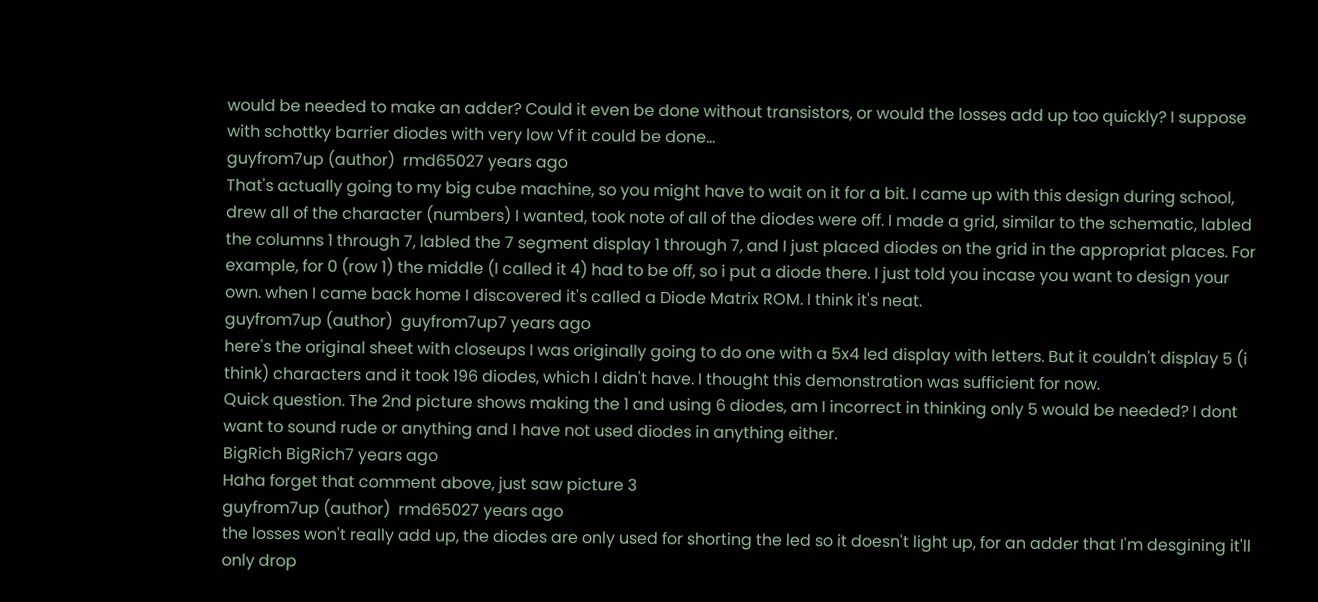would be needed to make an adder? Could it even be done without transistors, or would the losses add up too quickly? I suppose with schottky barrier diodes with very low Vf it could be done...
guyfrom7up (author)  rmd65027 years ago
That's actually going to my big cube machine, so you might have to wait on it for a bit. I came up with this design during school, drew all of the character (numbers) I wanted, took note of all of the diodes were off. I made a grid, similar to the schematic, labled the columns 1 through 7, labled the 7 segment display 1 through 7, and I just placed diodes on the grid in the appropriat places. For example, for 0 (row 1) the middle (I called it 4) had to be off, so i put a diode there. I just told you incase you want to design your own. when I came back home I discovered it's called a Diode Matrix ROM. I think it's neat.
guyfrom7up (author)  guyfrom7up7 years ago
here's the original sheet with closeups I was originally going to do one with a 5x4 led display with letters. But it couldn't display 5 (i think) characters and it took 196 diodes, which I didn't have. I thought this demonstration was sufficient for now.
Quick question. The 2nd picture shows making the 1 and using 6 diodes, am I incorrect in thinking only 5 would be needed? I dont want to sound rude or anything and I have not used diodes in anything either.
BigRich BigRich7 years ago
Haha forget that comment above, just saw picture 3
guyfrom7up (author)  rmd65027 years ago
the losses won't really add up, the diodes are only used for shorting the led so it doesn't light up, for an adder that I'm desgining it'll only drop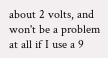about 2 volts, and won't be a problem at all if I use a 9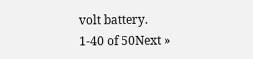volt battery.
1-40 of 50Next »